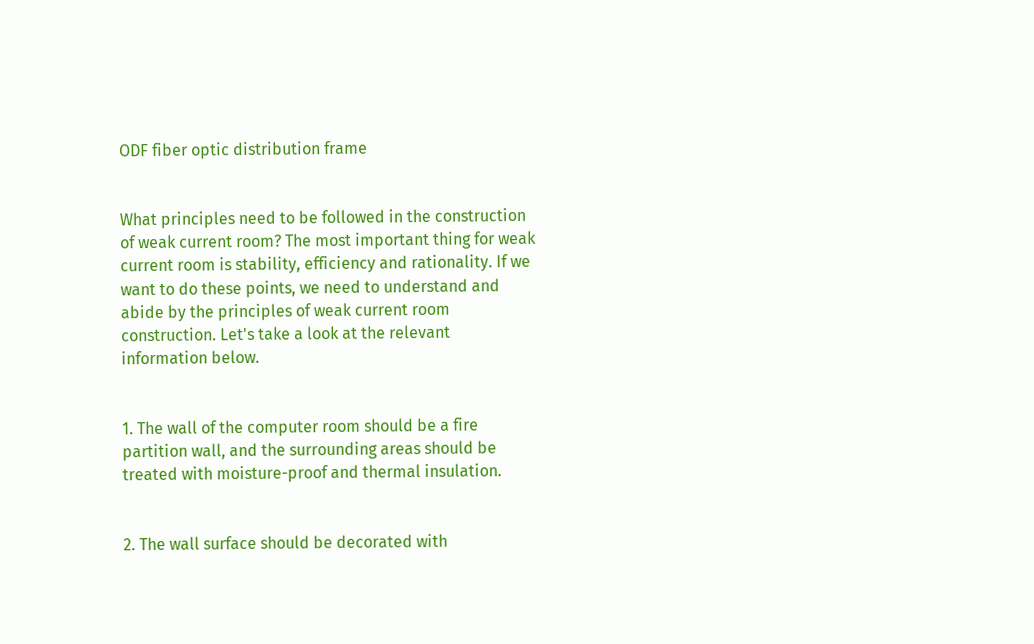ODF fiber optic distribution frame


What principles need to be followed in the construction of weak current room? The most important thing for weak current room is stability, efficiency and rationality. If we want to do these points, we need to understand and abide by the principles of weak current room construction. Let's take a look at the relevant information below.


1. The wall of the computer room should be a fire partition wall, and the surrounding areas should be treated with moisture-proof and thermal insulation.


2. The wall surface should be decorated with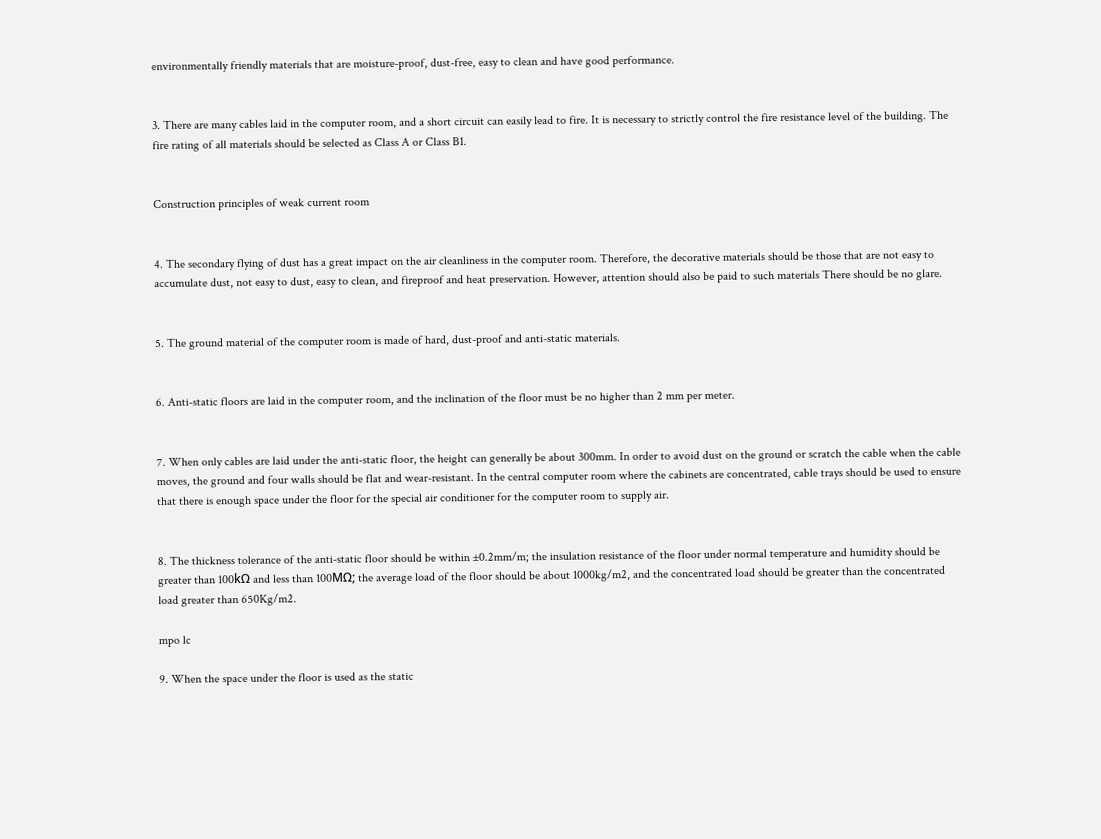environmentally friendly materials that are moisture-proof, dust-free, easy to clean and have good performance.


3. There are many cables laid in the computer room, and a short circuit can easily lead to fire. It is necessary to strictly control the fire resistance level of the building. The fire rating of all materials should be selected as Class A or Class B1.


Construction principles of weak current room


4. The secondary flying of dust has a great impact on the air cleanliness in the computer room. Therefore, the decorative materials should be those that are not easy to accumulate dust, not easy to dust, easy to clean, and fireproof and heat preservation. However, attention should also be paid to such materials There should be no glare.


5. The ground material of the computer room is made of hard, dust-proof and anti-static materials.


6. Anti-static floors are laid in the computer room, and the inclination of the floor must be no higher than 2 mm per meter.


7. When only cables are laid under the anti-static floor, the height can generally be about 300mm. In order to avoid dust on the ground or scratch the cable when the cable moves, the ground and four walls should be flat and wear-resistant. In the central computer room where the cabinets are concentrated, cable trays should be used to ensure that there is enough space under the floor for the special air conditioner for the computer room to supply air.


8. The thickness tolerance of the anti-static floor should be within ±0.2mm/m; the insulation resistance of the floor under normal temperature and humidity should be greater than 100kΩ and less than 100MΩ; the average load of the floor should be about 1000kg/m2, and the concentrated load should be greater than the concentrated load greater than 650Kg/m2.

mpo lc

9. When the space under the floor is used as the static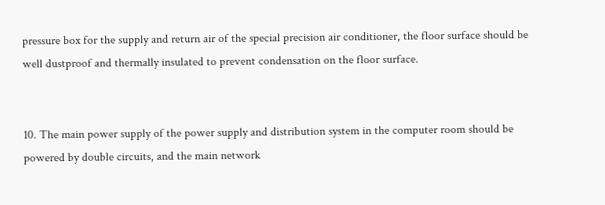pressure box for the supply and return air of the special precision air conditioner, the floor surface should be well dustproof and thermally insulated to prevent condensation on the floor surface.


10. The main power supply of the power supply and distribution system in the computer room should be powered by double circuits, and the main network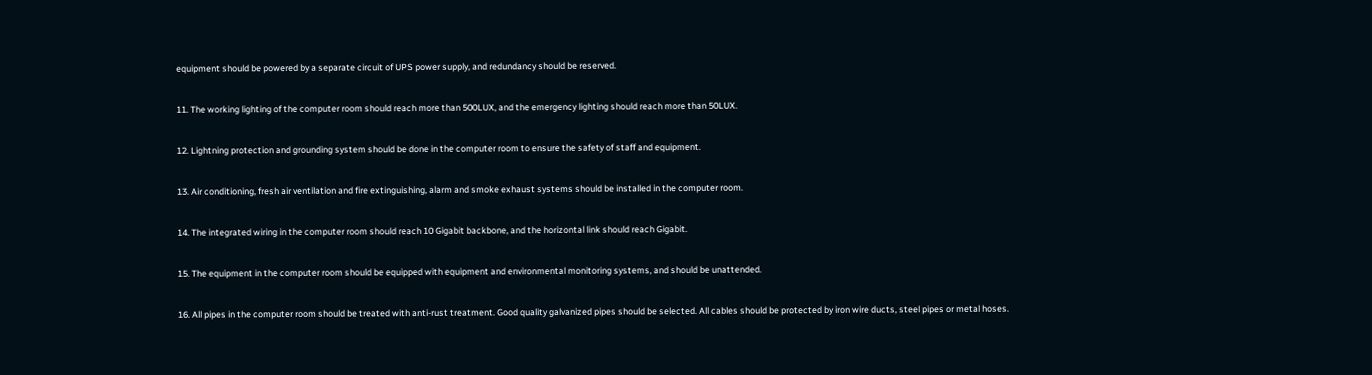equipment should be powered by a separate circuit of UPS power supply, and redundancy should be reserved.


11. The working lighting of the computer room should reach more than 500LUX, and the emergency lighting should reach more than 50LUX.


12. Lightning protection and grounding system should be done in the computer room to ensure the safety of staff and equipment.


13. Air conditioning, fresh air ventilation and fire extinguishing, alarm and smoke exhaust systems should be installed in the computer room.


14. The integrated wiring in the computer room should reach 10 Gigabit backbone, and the horizontal link should reach Gigabit.


15. The equipment in the computer room should be equipped with equipment and environmental monitoring systems, and should be unattended.


16. All pipes in the computer room should be treated with anti-rust treatment. Good quality galvanized pipes should be selected. All cables should be protected by iron wire ducts, steel pipes or metal hoses.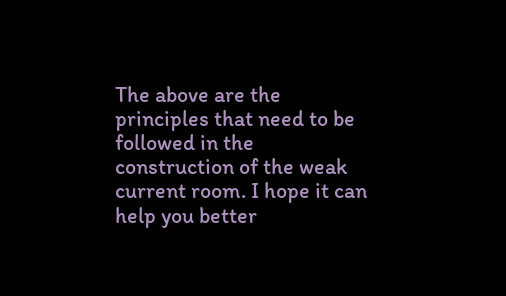The above are the principles that need to be followed in the construction of the weak current room. I hope it can help you better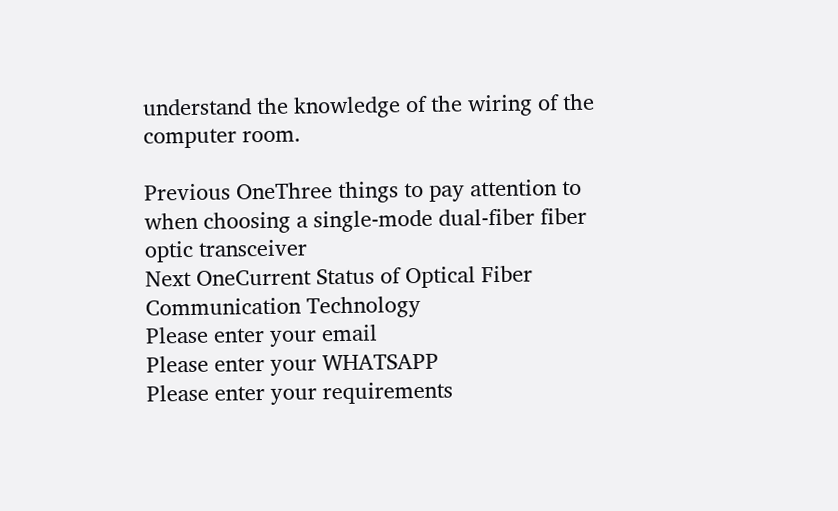understand the knowledge of the wiring of the computer room.

Previous OneThree things to pay attention to when choosing a single-mode dual-fiber fiber optic transceiver
Next OneCurrent Status of Optical Fiber Communication Technology
Please enter your email
Please enter your WHATSAPP
Please enter your requirements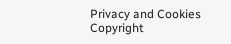Privacy and Cookies
Copyright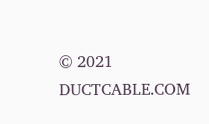© 2021 DUCTCABLE.COM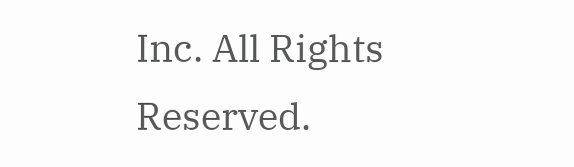Inc. All Rights Reserved.